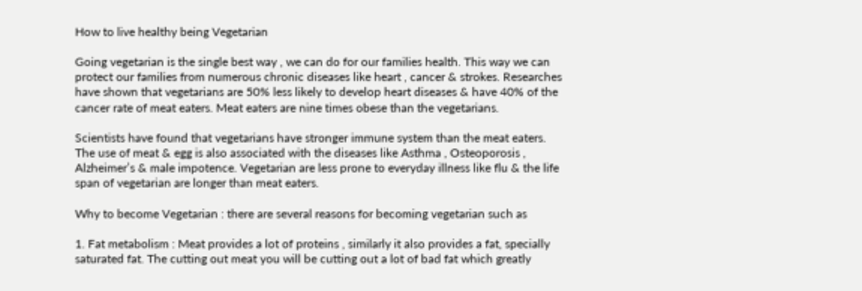How to live healthy being Vegetarian

Going vegetarian is the single best way , we can do for our families health. This way we can protect our families from numerous chronic diseases like heart , cancer & strokes. Researches have shown that vegetarians are 50% less likely to develop heart diseases & have 40% of the cancer rate of meat eaters. Meat eaters are nine times obese than the vegetarians.

Scientists have found that vegetarians have stronger immune system than the meat eaters. The use of meat & egg is also associated with the diseases like Asthma , Osteoporosis , Alzheimer’s & male impotence. Vegetarian are less prone to everyday illness like flu & the life span of vegetarian are longer than meat eaters.

Why to become Vegetarian : there are several reasons for becoming vegetarian such as

1. Fat metabolism : Meat provides a lot of proteins , similarly it also provides a fat, specially saturated fat. The cutting out meat you will be cutting out a lot of bad fat which greatly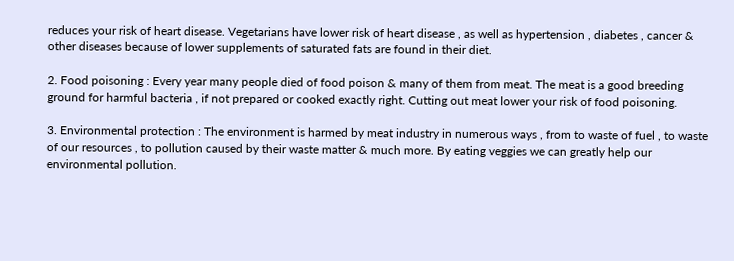reduces your risk of heart disease. Vegetarians have lower risk of heart disease , as well as hypertension , diabetes , cancer & other diseases because of lower supplements of saturated fats are found in their diet.

2. Food poisoning : Every year many people died of food poison & many of them from meat. The meat is a good breeding ground for harmful bacteria , if not prepared or cooked exactly right. Cutting out meat lower your risk of food poisoning.

3. Environmental protection : The environment is harmed by meat industry in numerous ways , from to waste of fuel , to waste of our resources , to pollution caused by their waste matter & much more. By eating veggies we can greatly help our environmental pollution.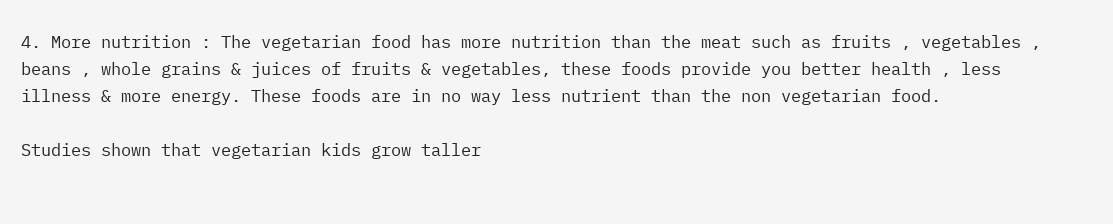4. More nutrition : The vegetarian food has more nutrition than the meat such as fruits , vegetables , beans , whole grains & juices of fruits & vegetables, these foods provide you better health , less illness & more energy. These foods are in no way less nutrient than the non vegetarian food.

Studies shown that vegetarian kids grow taller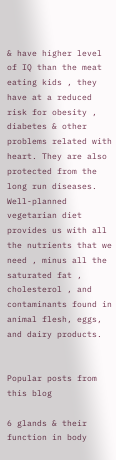& have higher level of IQ than the meat eating kids , they have at a reduced risk for obesity , diabetes & other problems related with heart. They are also protected from the long run diseases. Well-planned vegetarian diet provides us with all the nutrients that we need , minus all the saturated fat , cholesterol , and contaminants found in animal flesh, eggs, and dairy products.


Popular posts from this blog

6 glands & their function in body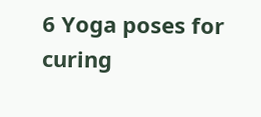6 Yoga poses for curing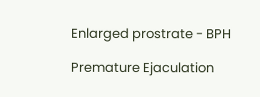Enlarged prostrate - BPH

Premature Ejaculation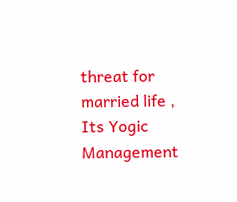threat for married life , Its Yogic Management